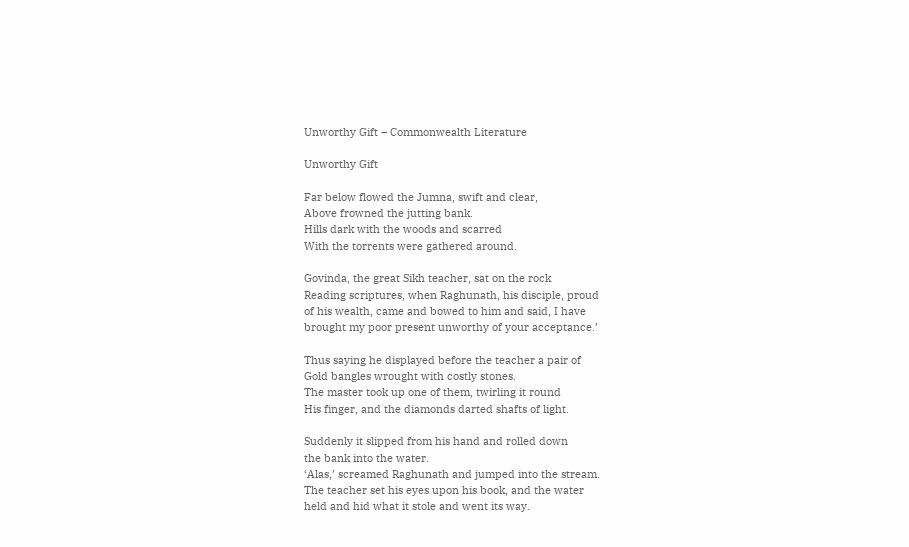Unworthy Gift – Commonwealth Literature

Unworthy Gift

Far below flowed the Jumna, swift and clear,
Above frowned the jutting bank.
Hills dark with the woods and scarred
With the torrents were gathered around.

Govinda, the great Sikh teacher, sat on the rock
Reading scriptures, when Raghunath, his disciple, proud
of his wealth, came and bowed to him and said, I have
brought my poor present unworthy of your acceptance.’

Thus saying he displayed before the teacher a pair of
Gold bangles wrought with costly stones.
The master took up one of them, twirling it round
His finger, and the diamonds darted shafts of light.

Suddenly it slipped from his hand and rolled down
the bank into the water.
‘Alas,’ screamed Raghunath and jumped into the stream.
The teacher set his eyes upon his book, and the water
held and hid what it stole and went its way.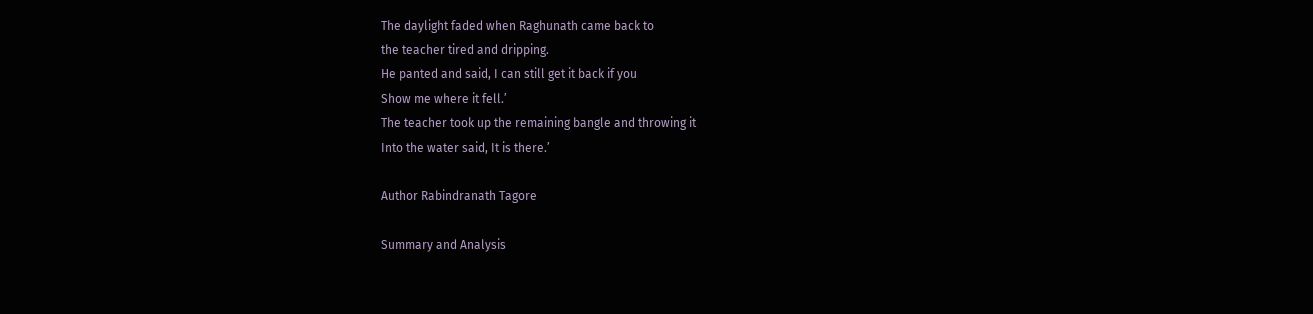The daylight faded when Raghunath came back to
the teacher tired and dripping.
He panted and said, I can still get it back if you
Show me where it fell.’
The teacher took up the remaining bangle and throwing it
Into the water said, It is there.’

Author Rabindranath Tagore

Summary and Analysis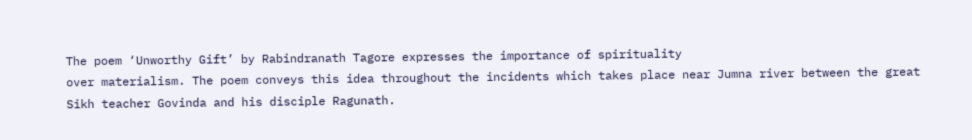The poem ‘Unworthy Gift’ by Rabindranath Tagore expresses the importance of spirituality
over materialism. The poem conveys this idea throughout the incidents which takes place near Jumna river between the great Sikh teacher Govinda and his disciple Ragunath.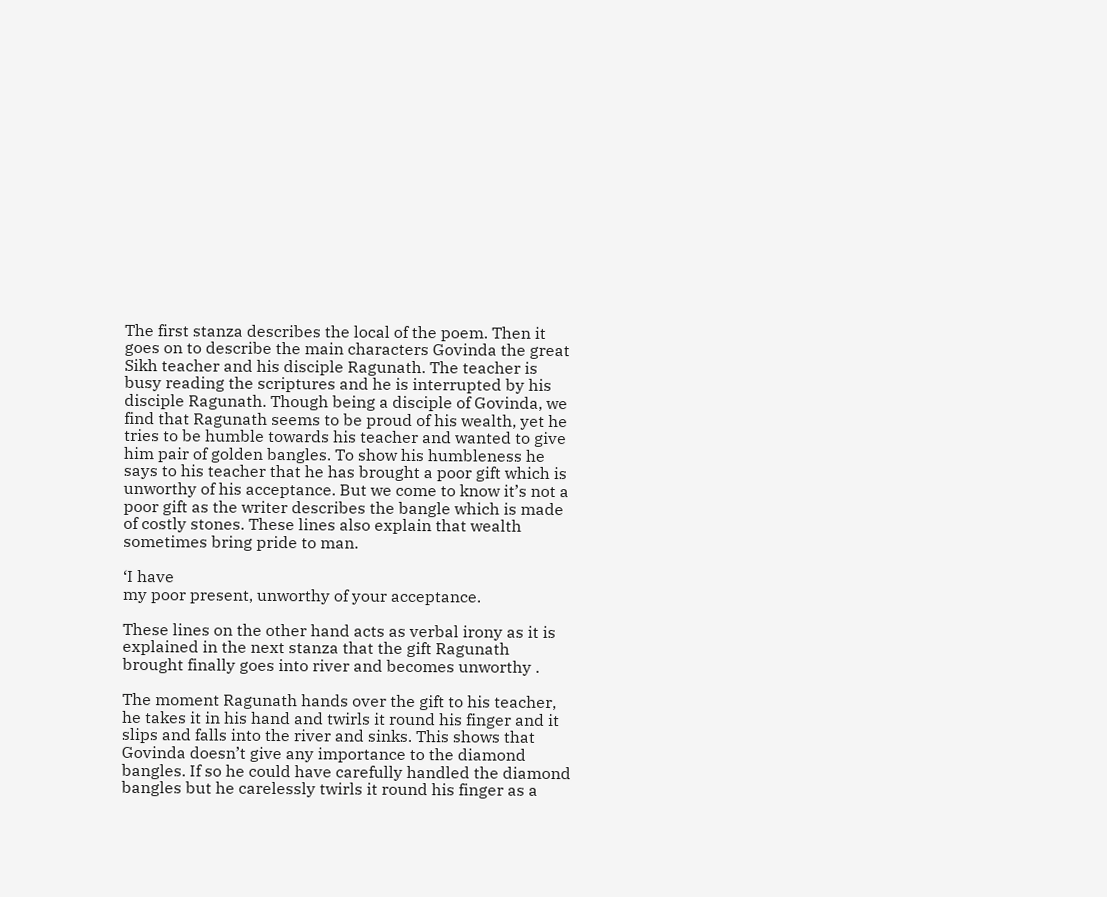The first stanza describes the local of the poem. Then it goes on to describe the main characters Govinda the great Sikh teacher and his disciple Ragunath. The teacher is busy reading the scriptures and he is interrupted by his disciple Ragunath. Though being a disciple of Govinda, we find that Ragunath seems to be proud of his wealth, yet he tries to be humble towards his teacher and wanted to give him pair of golden bangles. To show his humbleness he says to his teacher that he has brought a poor gift which is unworthy of his acceptance. But we come to know it’s not a poor gift as the writer describes the bangle which is made of costly stones. These lines also explain that wealth sometimes bring pride to man.

‘I have
my poor present, unworthy of your acceptance.

These lines on the other hand acts as verbal irony as it is explained in the next stanza that the gift Ragunath brought finally goes into river and becomes unworthy .

The moment Ragunath hands over the gift to his teacher, he takes it in his hand and twirls it round his finger and it slips and falls into the river and sinks. This shows that Govinda doesn’t give any importance to the diamond bangles. If so he could have carefully handled the diamond bangles but he carelessly twirls it round his finger as a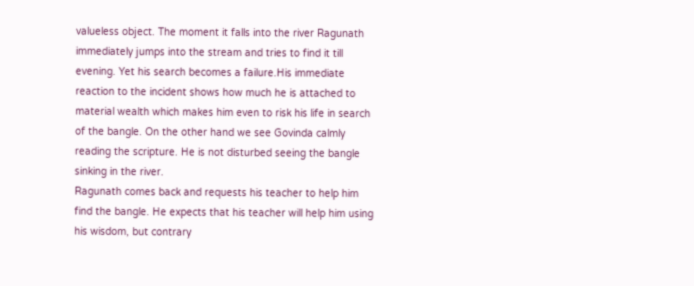valueless object. The moment it falls into the river Ragunath immediately jumps into the stream and tries to find it till evening. Yet his search becomes a failure.His immediate reaction to the incident shows how much he is attached to material wealth which makes him even to risk his life in search of the bangle. On the other hand we see Govinda calmly reading the scripture. He is not disturbed seeing the bangle sinking in the river.
Ragunath comes back and requests his teacher to help him find the bangle. He expects that his teacher will help him using his wisdom, but contrary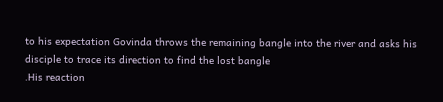to his expectation Govinda throws the remaining bangle into the river and asks his disciple to trace its direction to find the lost bangle
.His reaction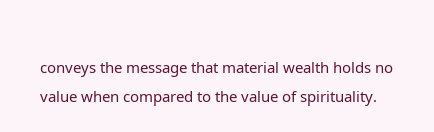conveys the message that material wealth holds no value when compared to the value of spirituality.